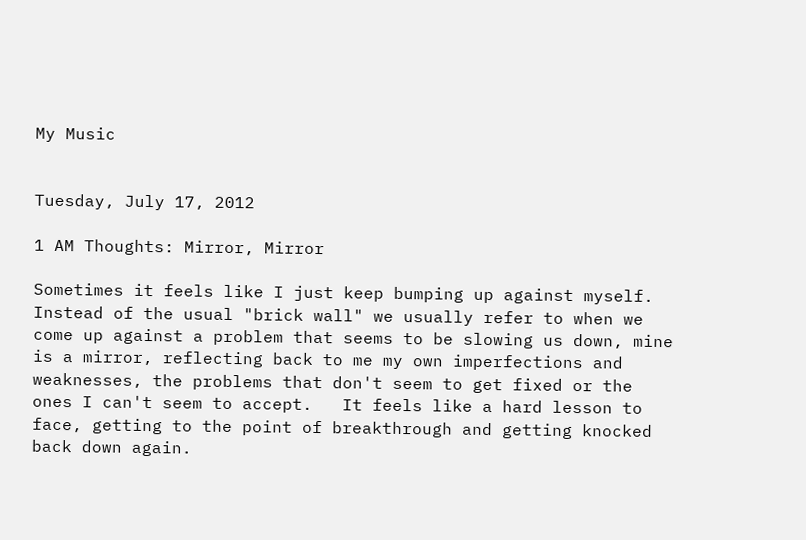My Music


Tuesday, July 17, 2012

1 AM Thoughts: Mirror, Mirror

Sometimes it feels like I just keep bumping up against myself.  Instead of the usual "brick wall" we usually refer to when we come up against a problem that seems to be slowing us down, mine is a mirror, reflecting back to me my own imperfections and weaknesses, the problems that don't seem to get fixed or the ones I can't seem to accept.   It feels like a hard lesson to face, getting to the point of breakthrough and getting knocked back down again.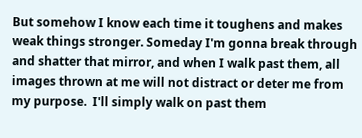But somehow I know each time it toughens and makes weak things stronger. Someday I'm gonna break through and shatter that mirror, and when I walk past them, all images thrown at me will not distract or deter me from my purpose.  I'll simply walk on past them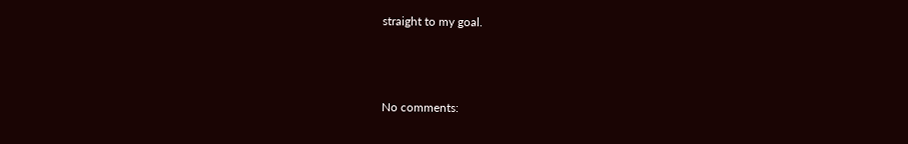straight to my goal.



No comments: